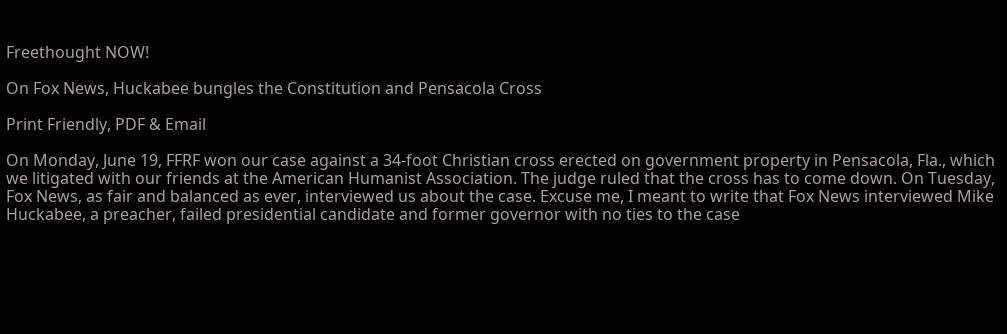Freethought NOW!

On Fox News, Huckabee bungles the Constitution and Pensacola Cross

Print Friendly, PDF & Email

On Monday, June 19, FFRF won our case against a 34-foot Christian cross erected on government property in Pensacola, Fla., which we litigated with our friends at the American Humanist Association. The judge ruled that the cross has to come down. On Tuesday, Fox News, as fair and balanced as ever, interviewed us about the case. Excuse me, I meant to write that Fox News interviewed Mike Huckabee, a preacher, failed presidential candidate and former governor with no ties to the case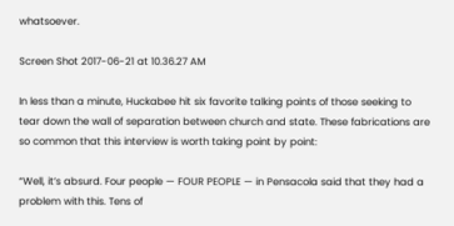whatsoever.

Screen Shot 2017-06-21 at 10.36.27 AM

In less than a minute, Huckabee hit six favorite talking points of those seeking to tear down the wall of separation between church and state. These fabrications are so common that this interview is worth taking point by point:

“Well, it’s absurd. Four people — FOUR PEOPLE — in Pensacola said that they had a problem with this. Tens of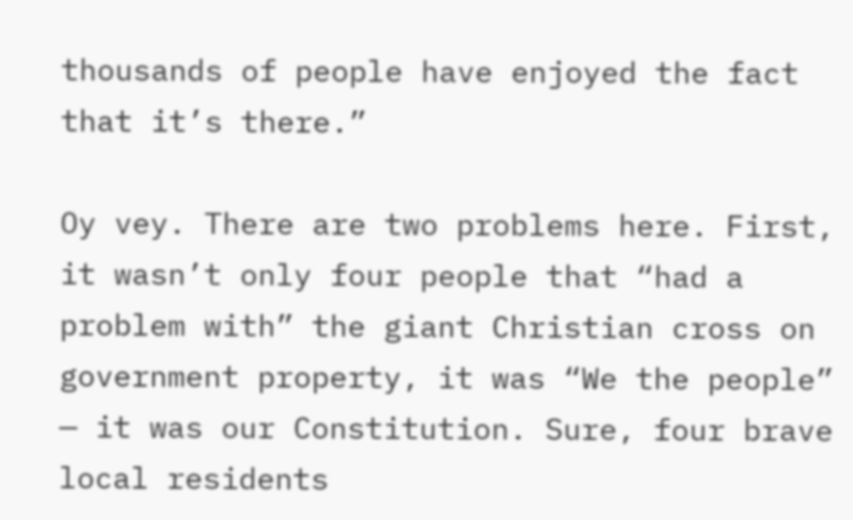thousands of people have enjoyed the fact that it’s there.”

Oy vey. There are two problems here. First, it wasn’t only four people that “had a problem with” the giant Christian cross on government property, it was “We the people” — it was our Constitution. Sure, four brave local residents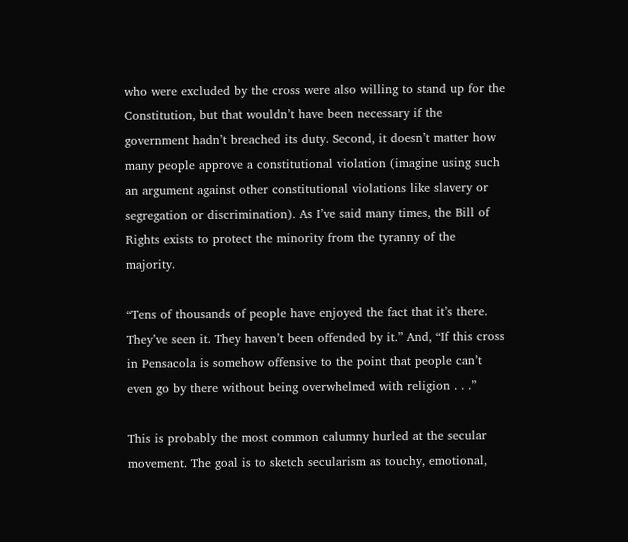who were excluded by the cross were also willing to stand up for the Constitution, but that wouldn’t have been necessary if the government hadn’t breached its duty. Second, it doesn’t matter how many people approve a constitutional violation (imagine using such an argument against other constitutional violations like slavery or segregation or discrimination). As I’ve said many times, the Bill of Rights exists to protect the minority from the tyranny of the majority.

“Tens of thousands of people have enjoyed the fact that it’s there. They’ve seen it. They haven’t been offended by it.” And, “If this cross in Pensacola is somehow offensive to the point that people can’t even go by there without being overwhelmed with religion . . .”

This is probably the most common calumny hurled at the secular movement. The goal is to sketch secularism as touchy, emotional,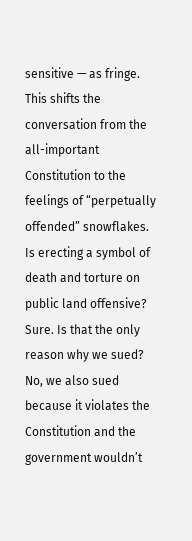sensitive — as fringe. This shifts the conversation from the all-important Constitution to the feelings of “perpetually offended” snowflakes. Is erecting a symbol of death and torture on public land offensive? Sure. Is that the only reason why we sued? No, we also sued because it violates the Constitution and the government wouldn’t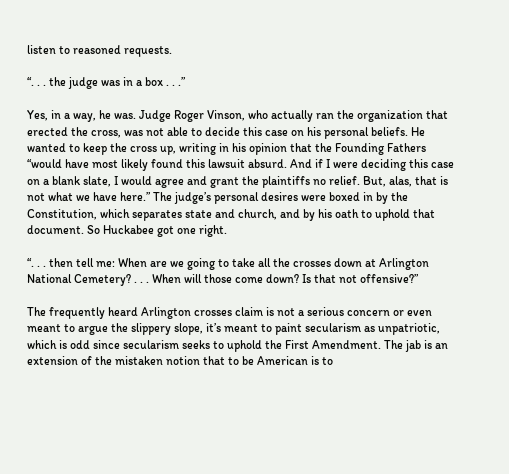listen to reasoned requests.

“. . . the judge was in a box . . .”

Yes, in a way, he was. Judge Roger Vinson, who actually ran the organization that erected the cross, was not able to decide this case on his personal beliefs. He wanted to keep the cross up, writing in his opinion that the Founding Fathers “would have most likely found this lawsuit absurd. And if I were deciding this case on a blank slate, I would agree and grant the plaintiffs no relief. But, alas, that is not what we have here.” The judge’s personal desires were boxed in by the Constitution, which separates state and church, and by his oath to uphold that document. So Huckabee got one right.

“. . . then tell me: When are we going to take all the crosses down at Arlington National Cemetery? . . . When will those come down? Is that not offensive?”

The frequently heard Arlington crosses claim is not a serious concern or even meant to argue the slippery slope, it’s meant to paint secularism as unpatriotic, which is odd since secularism seeks to uphold the First Amendment. The jab is an extension of the mistaken notion that to be American is to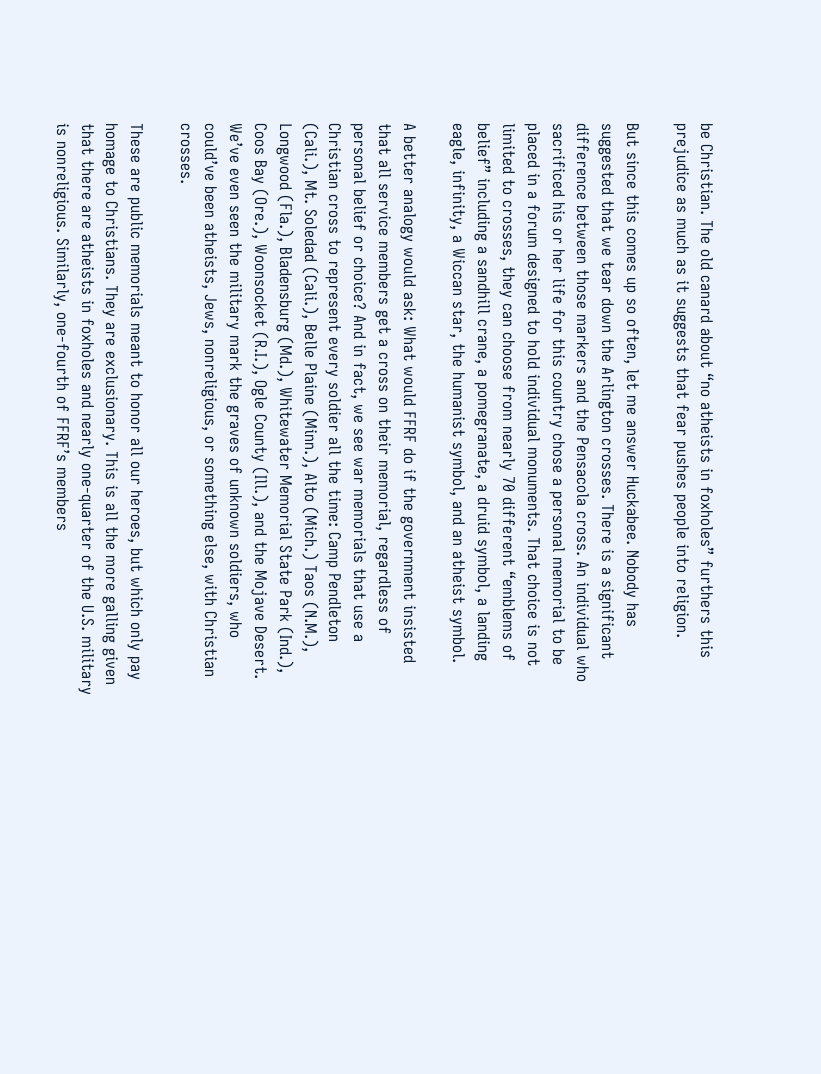be Christian. The old canard about “no atheists in foxholes” furthers this prejudice as much as it suggests that fear pushes people into religion.

But since this comes up so often, let me answer Huckabee. Nobody has suggested that we tear down the Arlington crosses. There is a significant difference between those markers and the Pensacola cross. An individual who sacrificed his or her life for this country chose a personal memorial to be placed in a forum designed to hold individual monuments. That choice is not limited to crosses, they can choose from nearly 70 different “emblems of belief” including a sandhill crane, a pomegranate, a druid symbol, a landing eagle, infinity, a Wiccan star, the humanist symbol, and an atheist symbol.

A better analogy would ask: What would FFRF do if the government insisted that all service members get a cross on their memorial, regardless of personal belief or choice? And in fact, we see war memorials that use a Christian cross to represent every soldier all the time: Camp Pendleton (Cali.), Mt. Soledad (Cali.), Belle Plaine (Minn.), Alto (Mich.) Taos (N.M.), Longwood (Fla.), Bladensburg (Md.), Whitewater Memorial State Park (Ind.), Coos Bay (Ore.), Woonsocket (R.I.), Ogle County (Ill.), and the Mojave Desert. We’ve even seen the military mark the graves of unknown soldiers, who could’ve been atheists, Jews, nonreligious, or something else, with Christian crosses.

These are public memorials meant to honor all our heroes, but which only pay homage to Christians. They are exclusionary. This is all the more galling given that there are atheists in foxholes and nearly one-quarter of the U.S. military is nonreligious. Similarly, one-fourth of FFRF’s members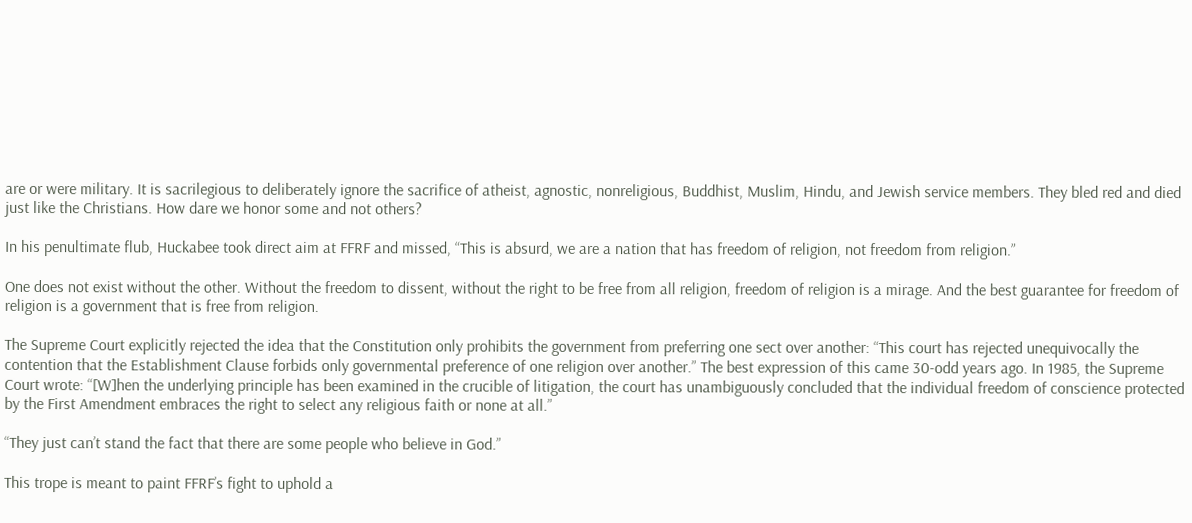are or were military. It is sacrilegious to deliberately ignore the sacrifice of atheist, agnostic, nonreligious, Buddhist, Muslim, Hindu, and Jewish service members. They bled red and died just like the Christians. How dare we honor some and not others?

In his penultimate flub, Huckabee took direct aim at FFRF and missed, “This is absurd, we are a nation that has freedom of religion, not freedom from religion.”

One does not exist without the other. Without the freedom to dissent, without the right to be free from all religion, freedom of religion is a mirage. And the best guarantee for freedom of religion is a government that is free from religion.

The Supreme Court explicitly rejected the idea that the Constitution only prohibits the government from preferring one sect over another: “This court has rejected unequivocally the contention that the Establishment Clause forbids only governmental preference of one religion over another.” The best expression of this came 30-odd years ago. In 1985, the Supreme Court wrote: “[W]hen the underlying principle has been examined in the crucible of litigation, the court has unambiguously concluded that the individual freedom of conscience protected by the First Amendment embraces the right to select any religious faith or none at all.”

“They just can’t stand the fact that there are some people who believe in God.”

This trope is meant to paint FFRF’s fight to uphold a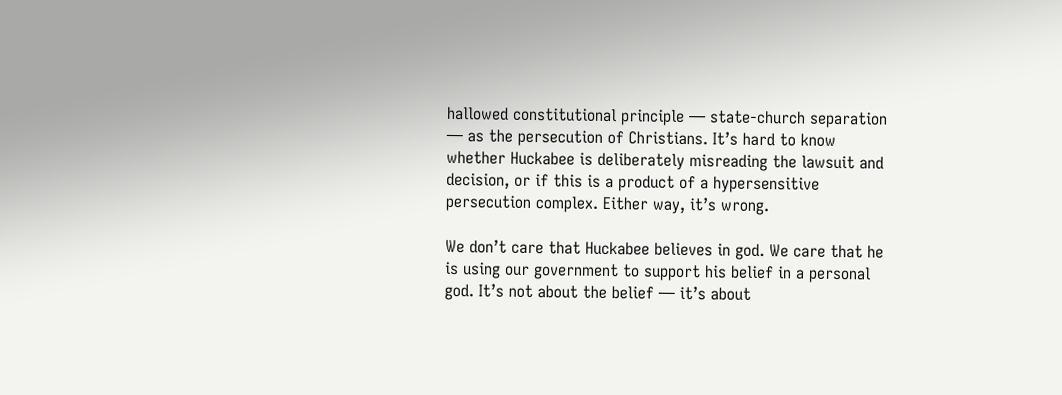hallowed constitutional principle — state-church separation — as the persecution of Christians. It’s hard to know whether Huckabee is deliberately misreading the lawsuit and decision, or if this is a product of a hypersensitive persecution complex. Either way, it’s wrong.

We don’t care that Huckabee believes in god. We care that he is using our government to support his belief in a personal god. It’s not about the belief — it’s about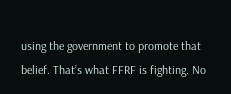using the government to promote that belief. That’s what FFRF is fighting. No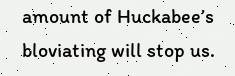amount of Huckabee’s bloviating will stop us.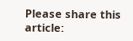Please share this article: